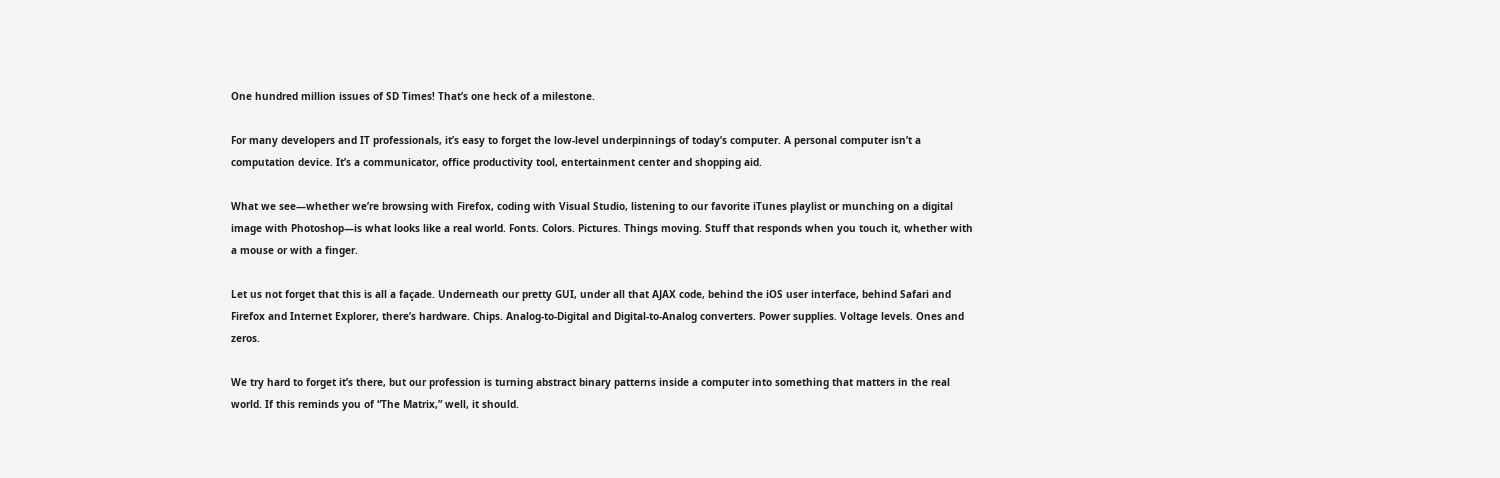One hundred million issues of SD Times! That’s one heck of a milestone.

For many developers and IT professionals, it’s easy to forget the low-level underpinnings of today’s computer. A personal computer isn’t a computation device. It’s a communicator, office productivity tool, entertainment center and shopping aid.

What we see—whether we’re browsing with Firefox, coding with Visual Studio, listening to our favorite iTunes playlist or munching on a digital image with Photoshop—is what looks like a real world. Fonts. Colors. Pictures. Things moving. Stuff that responds when you touch it, whether with a mouse or with a finger.

Let us not forget that this is all a façade. Underneath our pretty GUI, under all that AJAX code, behind the iOS user interface, behind Safari and Firefox and Internet Explorer, there’s hardware. Chips. Analog-to-Digital and Digital-to-Analog converters. Power supplies. Voltage levels. Ones and zeros.

We try hard to forget it’s there, but our profession is turning abstract binary patterns inside a computer into something that matters in the real world. If this reminds you of “The Matrix,” well, it should.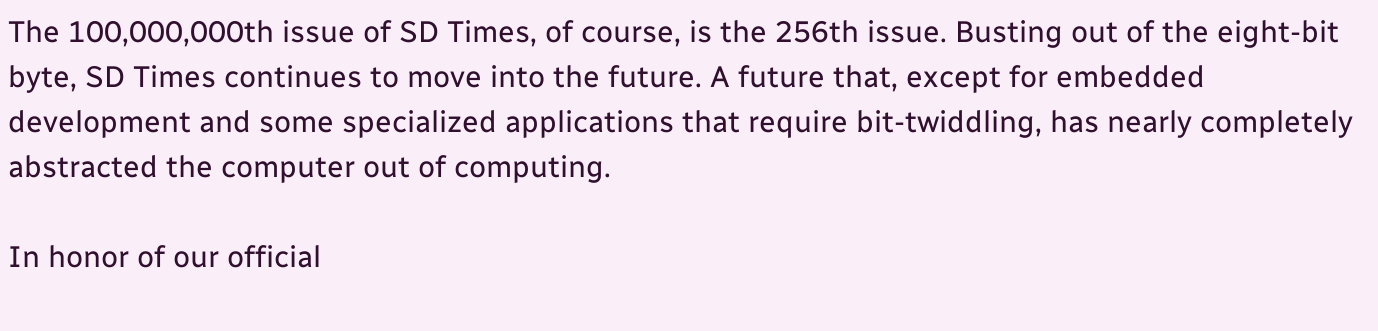The 100,000,000th issue of SD Times, of course, is the 256th issue. Busting out of the eight-bit byte, SD Times continues to move into the future. A future that, except for embedded development and some specialized applications that require bit-twiddling, has nearly completely abstracted the computer out of computing.

In honor of our official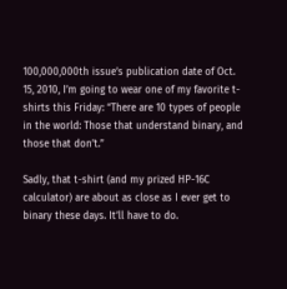100,000,000th issue’s publication date of Oct. 15, 2010, I’m going to wear one of my favorite t-shirts this Friday: “There are 10 types of people in the world: Those that understand binary, and those that don’t.”

Sadly, that t-shirt (and my prized HP-16C calculator) are about as close as I ever get to binary these days. It’ll have to do.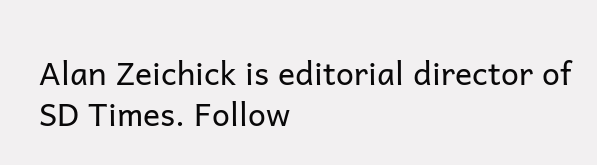Alan Zeichick is editorial director of SD Times. Follow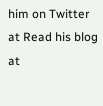him on Twitter at Read his blog at